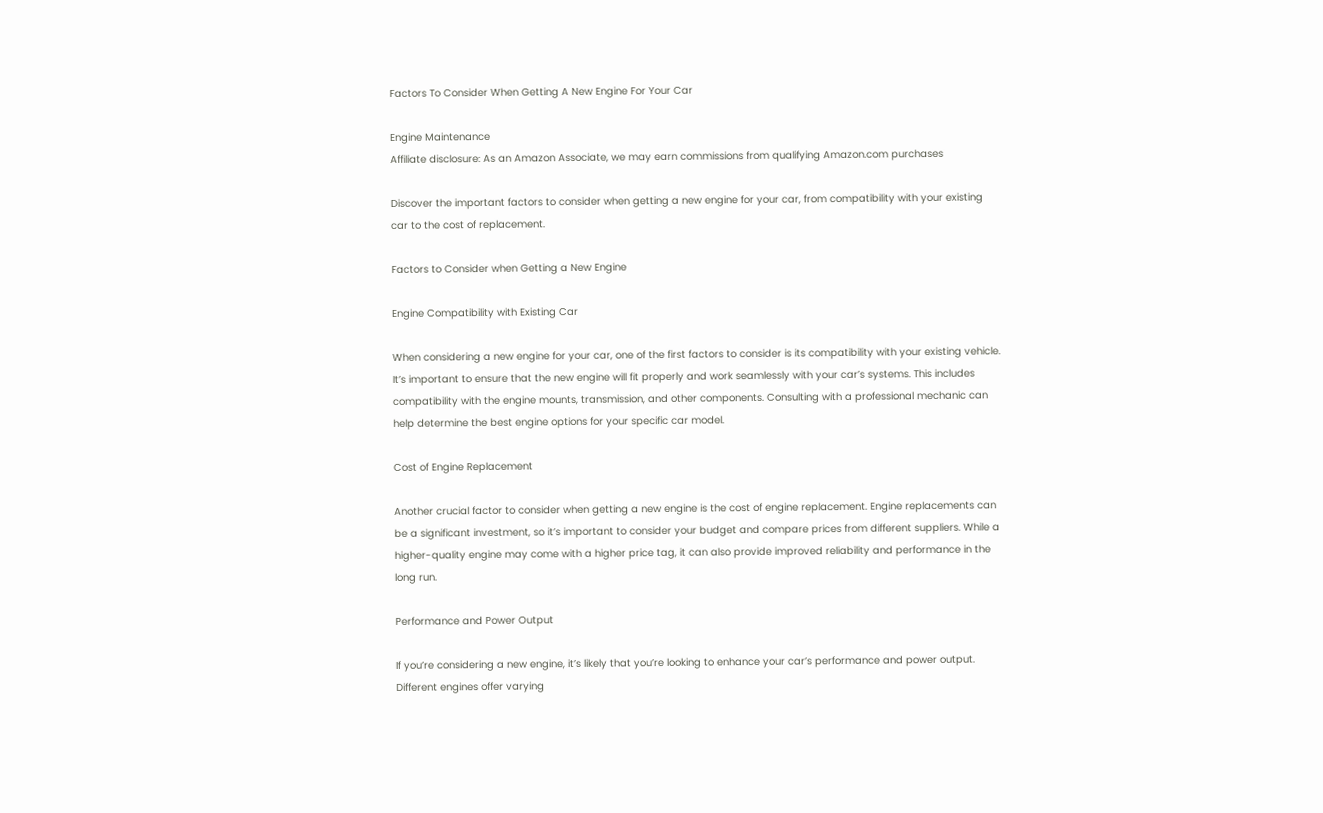Factors To Consider When Getting A New Engine For Your Car

Engine Maintenance
Affiliate disclosure: As an Amazon Associate, we may earn commissions from qualifying Amazon.com purchases

Discover the important factors to consider when getting a new engine for your car, from compatibility with your existing car to the cost of replacement.

Factors to Consider when Getting a New Engine

Engine Compatibility with Existing Car

When considering a new engine for your car, one of the first factors to consider is its compatibility with your existing vehicle. It’s important to ensure that the new engine will fit properly and work seamlessly with your car’s systems. This includes compatibility with the engine mounts, transmission, and other components. Consulting with a professional mechanic can help determine the best engine options for your specific car model.

Cost of Engine Replacement

Another crucial factor to consider when getting a new engine is the cost of engine replacement. Engine replacements can be a significant investment, so it’s important to consider your budget and compare prices from different suppliers. While a higher-quality engine may come with a higher price tag, it can also provide improved reliability and performance in the long run.

Performance and Power Output

If you’re considering a new engine, it’s likely that you’re looking to enhance your car’s performance and power output. Different engines offer varying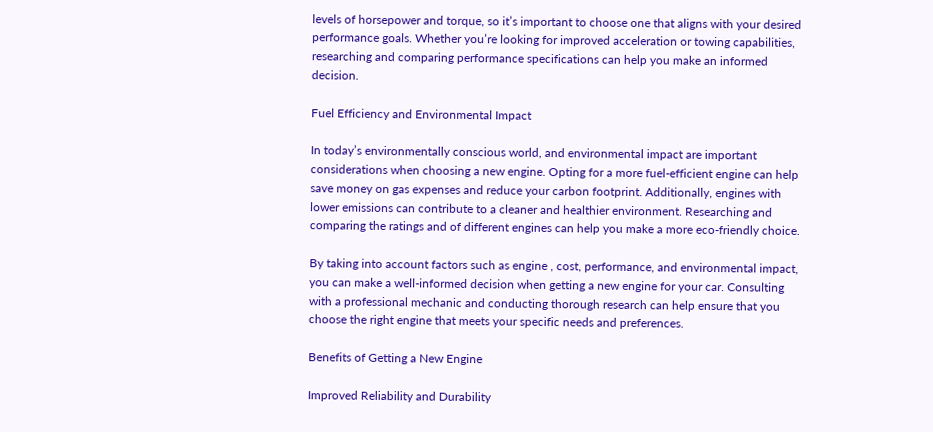levels of horsepower and torque, so it’s important to choose one that aligns with your desired performance goals. Whether you’re looking for improved acceleration or towing capabilities, researching and comparing performance specifications can help you make an informed decision.

Fuel Efficiency and Environmental Impact

In today’s environmentally conscious world, and environmental impact are important considerations when choosing a new engine. Opting for a more fuel-efficient engine can help save money on gas expenses and reduce your carbon footprint. Additionally, engines with lower emissions can contribute to a cleaner and healthier environment. Researching and comparing the ratings and of different engines can help you make a more eco-friendly choice.

By taking into account factors such as engine , cost, performance, and environmental impact, you can make a well-informed decision when getting a new engine for your car. Consulting with a professional mechanic and conducting thorough research can help ensure that you choose the right engine that meets your specific needs and preferences.

Benefits of Getting a New Engine

Improved Reliability and Durability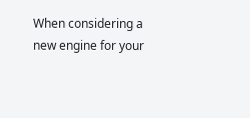When considering a new engine for your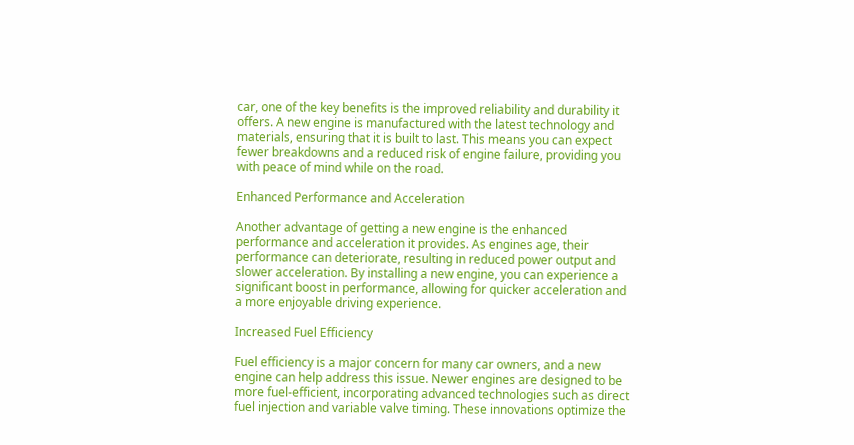car, one of the key benefits is the improved reliability and durability it offers. A new engine is manufactured with the latest technology and materials, ensuring that it is built to last. This means you can expect fewer breakdowns and a reduced risk of engine failure, providing you with peace of mind while on the road.

Enhanced Performance and Acceleration

Another advantage of getting a new engine is the enhanced performance and acceleration it provides. As engines age, their performance can deteriorate, resulting in reduced power output and slower acceleration. By installing a new engine, you can experience a significant boost in performance, allowing for quicker acceleration and a more enjoyable driving experience.

Increased Fuel Efficiency

Fuel efficiency is a major concern for many car owners, and a new engine can help address this issue. Newer engines are designed to be more fuel-efficient, incorporating advanced technologies such as direct fuel injection and variable valve timing. These innovations optimize the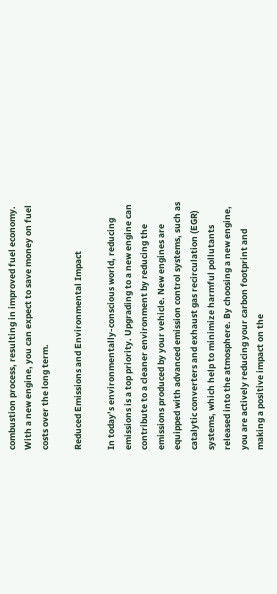combustion process, resulting in improved fuel economy. With a new engine, you can expect to save money on fuel costs over the long term.

Reduced Emissions and Environmental Impact

In today’s environmentally-conscious world, reducing emissions is a top priority. Upgrading to a new engine can contribute to a cleaner environment by reducing the emissions produced by your vehicle. New engines are equipped with advanced emission control systems, such as catalytic converters and exhaust gas recirculation (EGR) systems, which help to minimize harmful pollutants released into the atmosphere. By choosing a new engine, you are actively reducing your carbon footprint and making a positive impact on the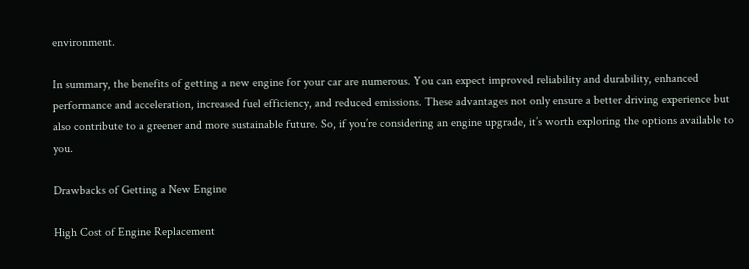environment.

In summary, the benefits of getting a new engine for your car are numerous. You can expect improved reliability and durability, enhanced performance and acceleration, increased fuel efficiency, and reduced emissions. These advantages not only ensure a better driving experience but also contribute to a greener and more sustainable future. So, if you’re considering an engine upgrade, it’s worth exploring the options available to you.

Drawbacks of Getting a New Engine

High Cost of Engine Replacement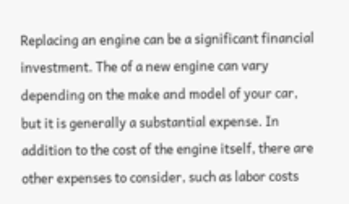Replacing an engine can be a significant financial investment. The of a new engine can vary depending on the make and model of your car, but it is generally a substantial expense. In addition to the cost of the engine itself, there are other expenses to consider, such as labor costs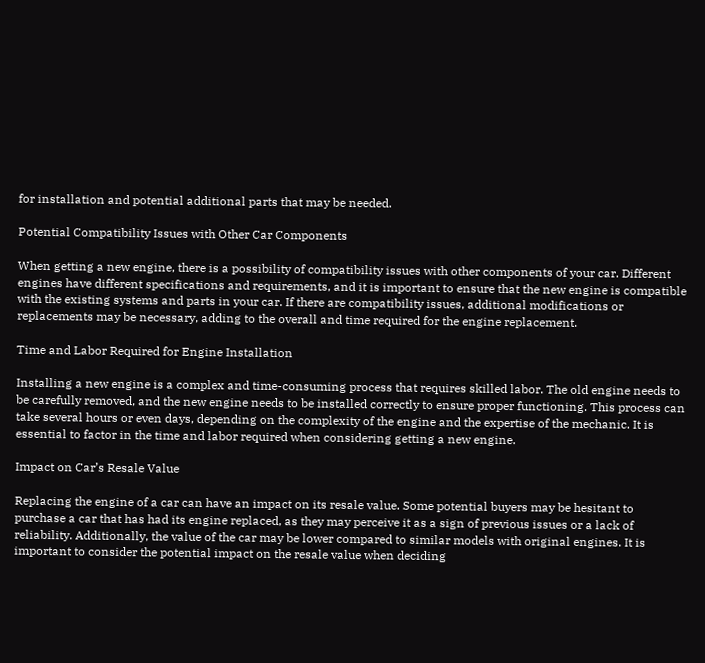for installation and potential additional parts that may be needed.

Potential Compatibility Issues with Other Car Components

When getting a new engine, there is a possibility of compatibility issues with other components of your car. Different engines have different specifications and requirements, and it is important to ensure that the new engine is compatible with the existing systems and parts in your car. If there are compatibility issues, additional modifications or replacements may be necessary, adding to the overall and time required for the engine replacement.

Time and Labor Required for Engine Installation

Installing a new engine is a complex and time-consuming process that requires skilled labor. The old engine needs to be carefully removed, and the new engine needs to be installed correctly to ensure proper functioning. This process can take several hours or even days, depending on the complexity of the engine and the expertise of the mechanic. It is essential to factor in the time and labor required when considering getting a new engine.

Impact on Car’s Resale Value

Replacing the engine of a car can have an impact on its resale value. Some potential buyers may be hesitant to purchase a car that has had its engine replaced, as they may perceive it as a sign of previous issues or a lack of reliability. Additionally, the value of the car may be lower compared to similar models with original engines. It is important to consider the potential impact on the resale value when deciding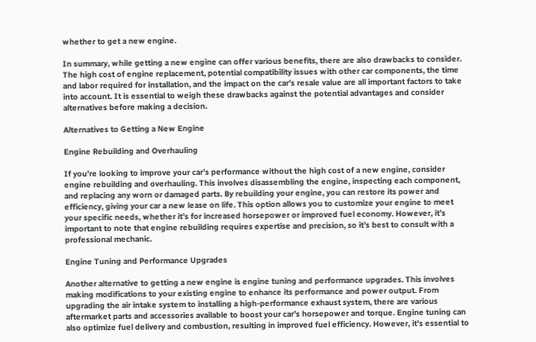whether to get a new engine.

In summary, while getting a new engine can offer various benefits, there are also drawbacks to consider. The high cost of engine replacement, potential compatibility issues with other car components, the time and labor required for installation, and the impact on the car’s resale value are all important factors to take into account. It is essential to weigh these drawbacks against the potential advantages and consider alternatives before making a decision.

Alternatives to Getting a New Engine

Engine Rebuilding and Overhauling

If you’re looking to improve your car’s performance without the high cost of a new engine, consider engine rebuilding and overhauling. This involves disassembling the engine, inspecting each component, and replacing any worn or damaged parts. By rebuilding your engine, you can restore its power and efficiency, giving your car a new lease on life. This option allows you to customize your engine to meet your specific needs, whether it’s for increased horsepower or improved fuel economy. However, it’s important to note that engine rebuilding requires expertise and precision, so it’s best to consult with a professional mechanic.

Engine Tuning and Performance Upgrades

Another alternative to getting a new engine is engine tuning and performance upgrades. This involves making modifications to your existing engine to enhance its performance and power output. From upgrading the air intake system to installing a high-performance exhaust system, there are various aftermarket parts and accessories available to boost your car’s horsepower and torque. Engine tuning can also optimize fuel delivery and combustion, resulting in improved fuel efficiency. However, it’s essential to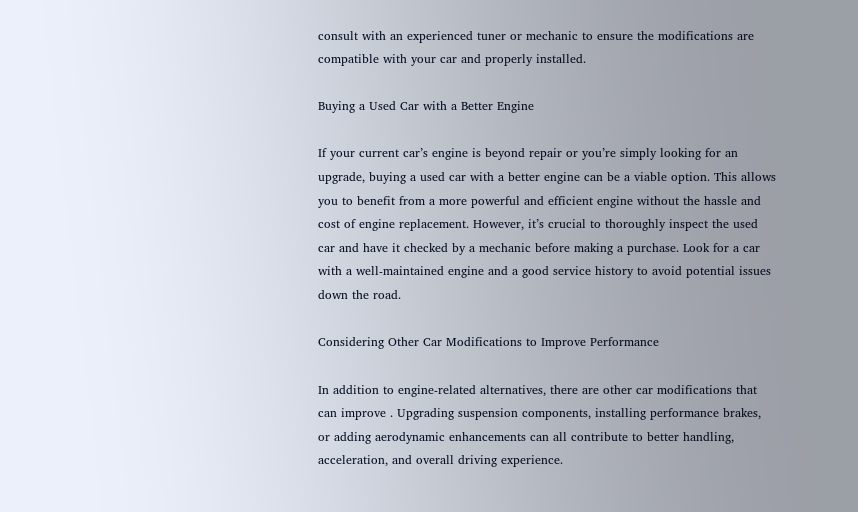consult with an experienced tuner or mechanic to ensure the modifications are compatible with your car and properly installed.

Buying a Used Car with a Better Engine

If your current car’s engine is beyond repair or you’re simply looking for an upgrade, buying a used car with a better engine can be a viable option. This allows you to benefit from a more powerful and efficient engine without the hassle and cost of engine replacement. However, it’s crucial to thoroughly inspect the used car and have it checked by a mechanic before making a purchase. Look for a car with a well-maintained engine and a good service history to avoid potential issues down the road.

Considering Other Car Modifications to Improve Performance

In addition to engine-related alternatives, there are other car modifications that can improve . Upgrading suspension components, installing performance brakes, or adding aerodynamic enhancements can all contribute to better handling, acceleration, and overall driving experience.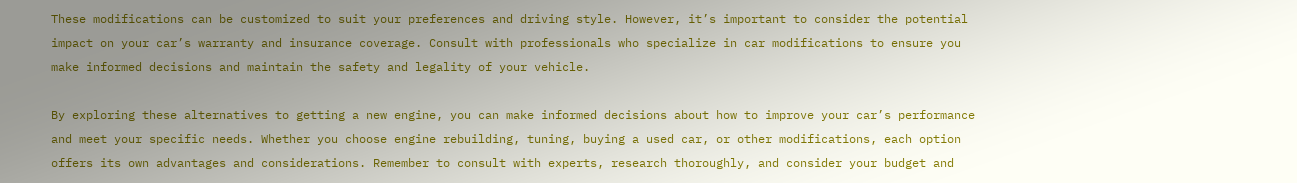These modifications can be customized to suit your preferences and driving style. However, it’s important to consider the potential impact on your car’s warranty and insurance coverage. Consult with professionals who specialize in car modifications to ensure you make informed decisions and maintain the safety and legality of your vehicle.

By exploring these alternatives to getting a new engine, you can make informed decisions about how to improve your car’s performance and meet your specific needs. Whether you choose engine rebuilding, tuning, buying a used car, or other modifications, each option offers its own advantages and considerations. Remember to consult with experts, research thoroughly, and consider your budget and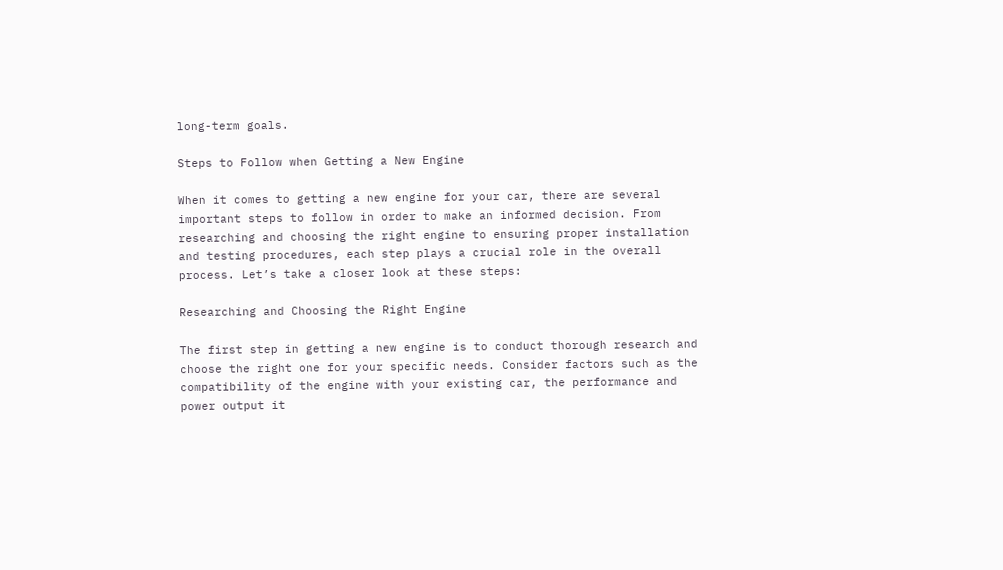long-term goals.

Steps to Follow when Getting a New Engine

When it comes to getting a new engine for your car, there are several important steps to follow in order to make an informed decision. From researching and choosing the right engine to ensuring proper installation and testing procedures, each step plays a crucial role in the overall process. Let’s take a closer look at these steps:

Researching and Choosing the Right Engine

The first step in getting a new engine is to conduct thorough research and choose the right one for your specific needs. Consider factors such as the compatibility of the engine with your existing car, the performance and power output it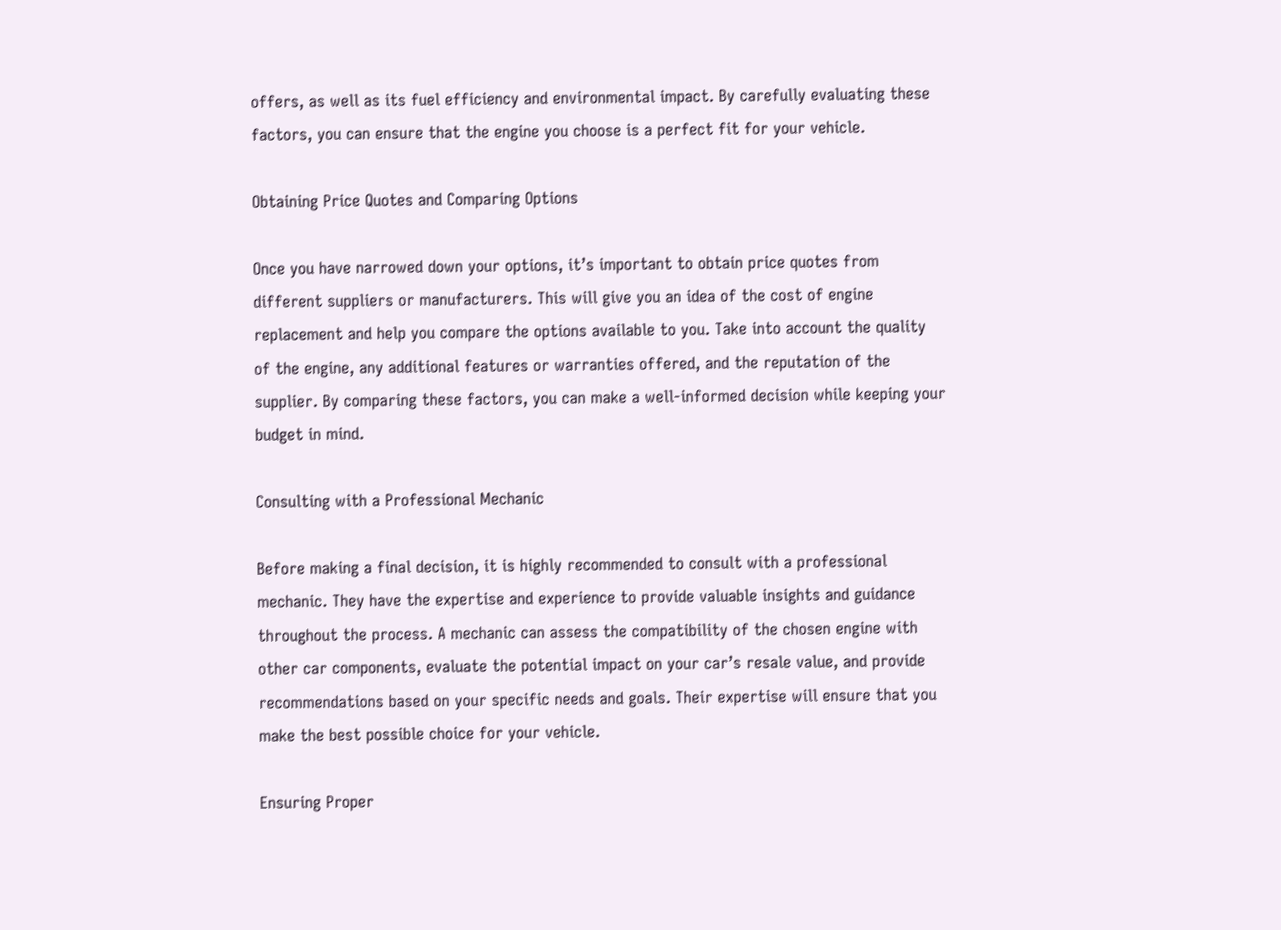offers, as well as its fuel efficiency and environmental impact. By carefully evaluating these factors, you can ensure that the engine you choose is a perfect fit for your vehicle.

Obtaining Price Quotes and Comparing Options

Once you have narrowed down your options, it’s important to obtain price quotes from different suppliers or manufacturers. This will give you an idea of the cost of engine replacement and help you compare the options available to you. Take into account the quality of the engine, any additional features or warranties offered, and the reputation of the supplier. By comparing these factors, you can make a well-informed decision while keeping your budget in mind.

Consulting with a Professional Mechanic

Before making a final decision, it is highly recommended to consult with a professional mechanic. They have the expertise and experience to provide valuable insights and guidance throughout the process. A mechanic can assess the compatibility of the chosen engine with other car components, evaluate the potential impact on your car’s resale value, and provide recommendations based on your specific needs and goals. Their expertise will ensure that you make the best possible choice for your vehicle.

Ensuring Proper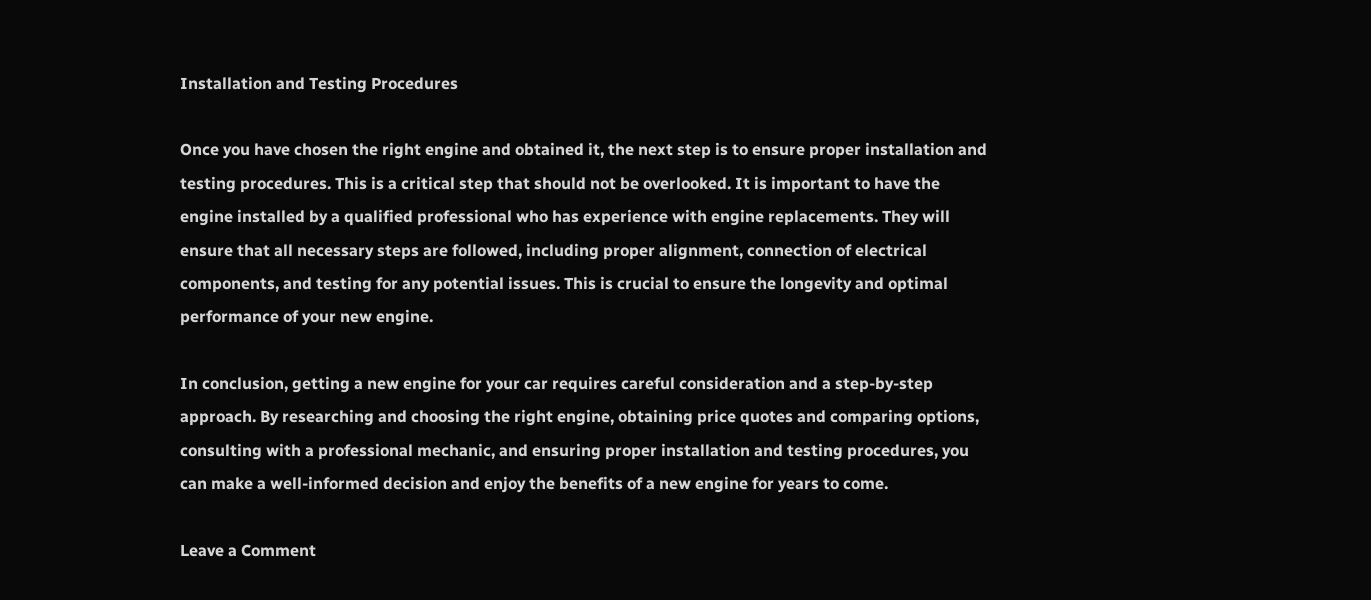Installation and Testing Procedures

Once you have chosen the right engine and obtained it, the next step is to ensure proper installation and testing procedures. This is a critical step that should not be overlooked. It is important to have the engine installed by a qualified professional who has experience with engine replacements. They will ensure that all necessary steps are followed, including proper alignment, connection of electrical components, and testing for any potential issues. This is crucial to ensure the longevity and optimal performance of your new engine.

In conclusion, getting a new engine for your car requires careful consideration and a step-by-step approach. By researching and choosing the right engine, obtaining price quotes and comparing options, consulting with a professional mechanic, and ensuring proper installation and testing procedures, you can make a well-informed decision and enjoy the benefits of a new engine for years to come.

Leave a Comment